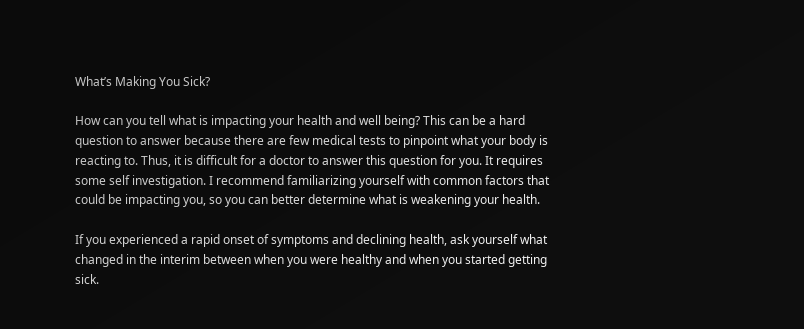What’s Making You Sick?

How can you tell what is impacting your health and well being? This can be a hard question to answer because there are few medical tests to pinpoint what your body is reacting to. Thus, it is difficult for a doctor to answer this question for you. It requires some self investigation. I recommend familiarizing yourself with common factors that could be impacting you, so you can better determine what is weakening your health.

If you experienced a rapid onset of symptoms and declining health, ask yourself what changed in the interim between when you were healthy and when you started getting sick.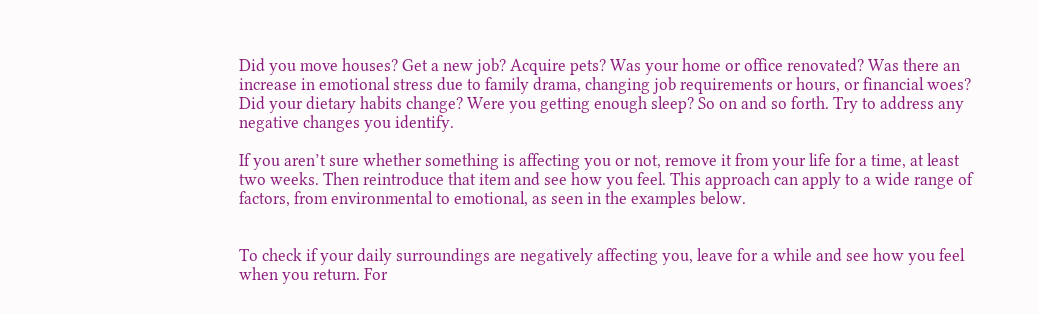Did you move houses? Get a new job? Acquire pets? Was your home or office renovated? Was there an increase in emotional stress due to family drama, changing job requirements or hours, or financial woes? Did your dietary habits change? Were you getting enough sleep? So on and so forth. Try to address any negative changes you identify.

If you aren’t sure whether something is affecting you or not, remove it from your life for a time, at least two weeks. Then reintroduce that item and see how you feel. This approach can apply to a wide range of factors, from environmental to emotional, as seen in the examples below.


To check if your daily surroundings are negatively affecting you, leave for a while and see how you feel when you return. For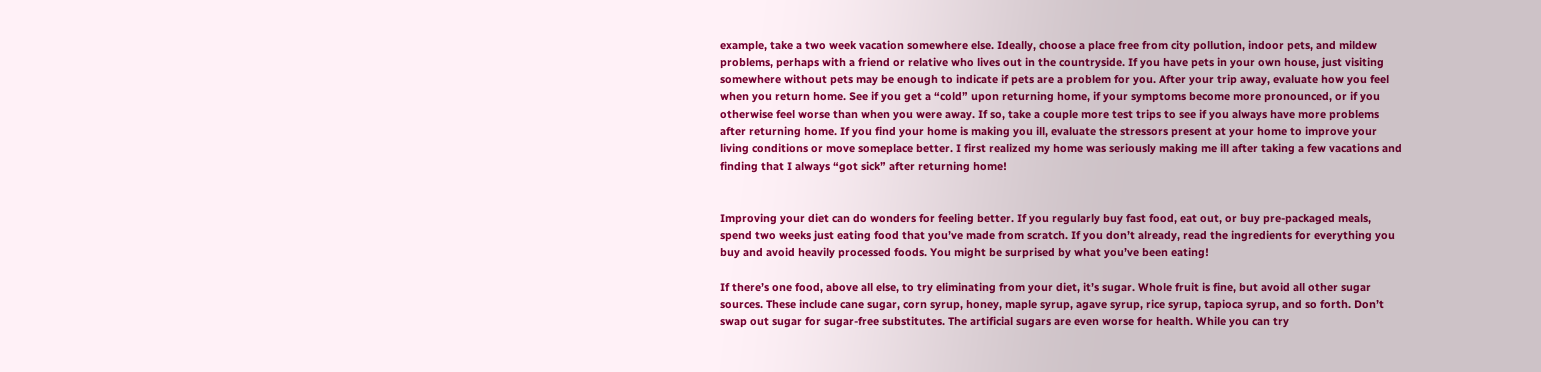example, take a two week vacation somewhere else. Ideally, choose a place free from city pollution, indoor pets, and mildew problems, perhaps with a friend or relative who lives out in the countryside. If you have pets in your own house, just visiting somewhere without pets may be enough to indicate if pets are a problem for you. After your trip away, evaluate how you feel when you return home. See if you get a “cold” upon returning home, if your symptoms become more pronounced, or if you otherwise feel worse than when you were away. If so, take a couple more test trips to see if you always have more problems after returning home. If you find your home is making you ill, evaluate the stressors present at your home to improve your living conditions or move someplace better. I first realized my home was seriously making me ill after taking a few vacations and finding that I always “got sick” after returning home!


Improving your diet can do wonders for feeling better. If you regularly buy fast food, eat out, or buy pre-packaged meals, spend two weeks just eating food that you’ve made from scratch. If you don’t already, read the ingredients for everything you buy and avoid heavily processed foods. You might be surprised by what you’ve been eating!

If there’s one food, above all else, to try eliminating from your diet, it’s sugar. Whole fruit is fine, but avoid all other sugar sources. These include cane sugar, corn syrup, honey, maple syrup, agave syrup, rice syrup, tapioca syrup, and so forth. Don’t swap out sugar for sugar-free substitutes. The artificial sugars are even worse for health. While you can try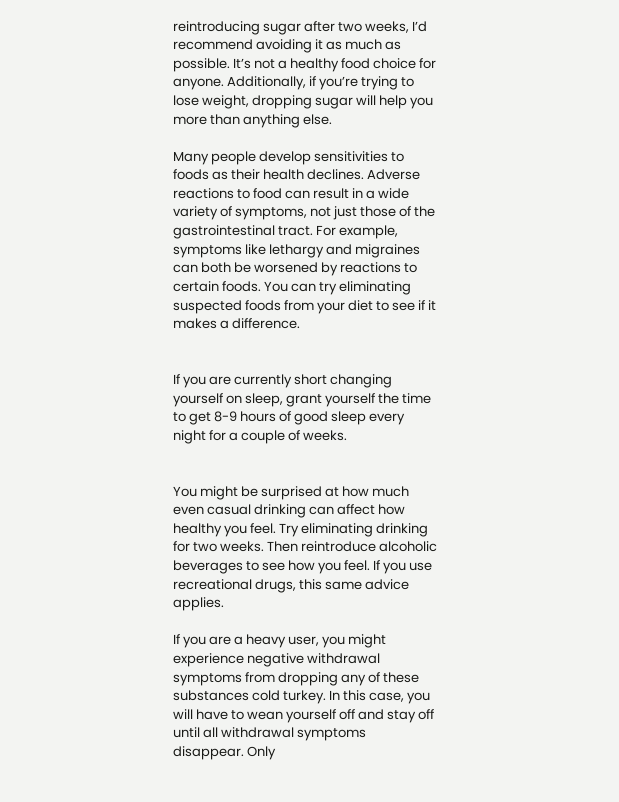reintroducing sugar after two weeks, I’d recommend avoiding it as much as possible. It’s not a healthy food choice for anyone. Additionally, if you’re trying to lose weight, dropping sugar will help you more than anything else.

Many people develop sensitivities to foods as their health declines. Adverse reactions to food can result in a wide variety of symptoms, not just those of the gastrointestinal tract. For example, symptoms like lethargy and migraines can both be worsened by reactions to certain foods. You can try eliminating suspected foods from your diet to see if it makes a difference.


If you are currently short changing yourself on sleep, grant yourself the time to get 8-9 hours of good sleep every night for a couple of weeks.


You might be surprised at how much even casual drinking can affect how healthy you feel. Try eliminating drinking for two weeks. Then reintroduce alcoholic beverages to see how you feel. If you use recreational drugs, this same advice applies.

If you are a heavy user, you might experience negative withdrawal symptoms from dropping any of these substances cold turkey. In this case, you will have to wean yourself off and stay off until all withdrawal symptoms disappear. Only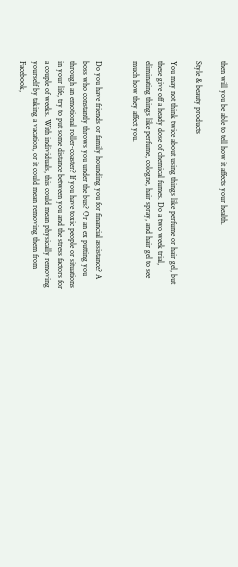then will you be able to tell how it affects your health.

Style & beauty products

You may not think twice about using things like perfume or hair gel, but these give off a heady dose of chemical fumes. Do a two week trial, eliminating things like perfume, cologne, hair spray, and hair gel to see much how they affect you.


Do you have friends or family hounding you for financial assistance? A boss who constantly throws you under the bus? Or an ex putting you through an emotional roller-coaster? If you have toxic people or situations in your life, try to put some distance between you and the stress factors for a couple of weeks. With individuals, this could mean physically removing yourself by taking a vacation, or it could mean removing them from Facebook,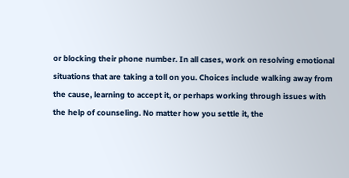or blocking their phone number. In all cases, work on resolving emotional situations that are taking a toll on you. Choices include walking away from the cause, learning to accept it, or perhaps working through issues with the help of counseling. No matter how you settle it, the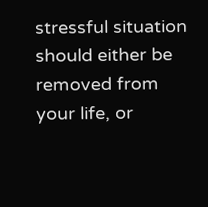stressful situation should either be removed from your life, or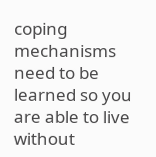coping mechanisms need to be learned so you are able to live without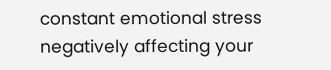constant emotional stress negatively affecting your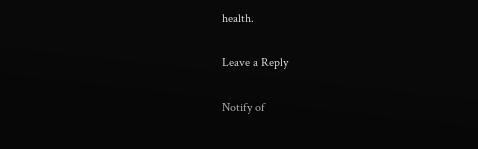health.

Leave a Reply

Notify of